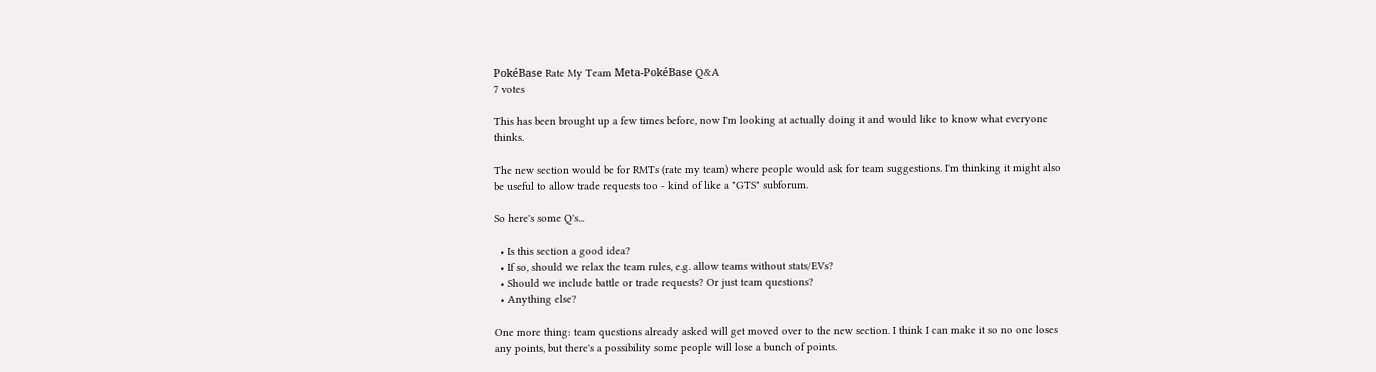PokéBase Rate My Team Meta-PokéBase Q&A
7 votes

This has been brought up a few times before, now I'm looking at actually doing it and would like to know what everyone thinks.

The new section would be for RMTs (rate my team) where people would ask for team suggestions. I'm thinking it might also be useful to allow trade requests too - kind of like a "GTS" subforum.

So here's some Q's...

  • Is this section a good idea?
  • If so, should we relax the team rules, e.g. allow teams without stats/EVs?
  • Should we include battle or trade requests? Or just team questions?
  • Anything else?

One more thing: team questions already asked will get moved over to the new section. I think I can make it so no one loses any points, but there's a possibility some people will lose a bunch of points.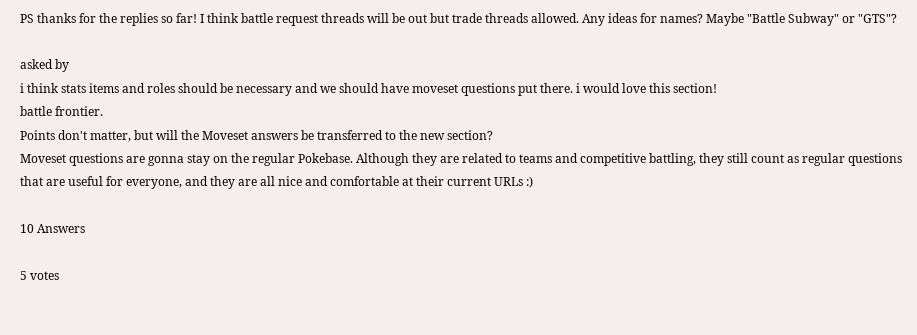PS thanks for the replies so far! I think battle request threads will be out but trade threads allowed. Any ideas for names? Maybe "Battle Subway" or "GTS"?

asked by
i think stats items and roles should be necessary and we should have moveset questions put there. i would love this section!
battle frontier.
Points don't matter, but will the Moveset answers be transferred to the new section?
Moveset questions are gonna stay on the regular Pokebase. Although they are related to teams and competitive battling, they still count as regular questions that are useful for everyone, and they are all nice and comfortable at their current URLs :)

10 Answers

5 votes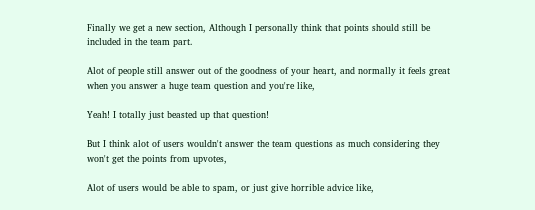Finally we get a new section, Although I personally think that points should still be included in the team part.

Alot of people still answer out of the goodness of your heart, and normally it feels great when you answer a huge team question and you're like,

Yeah! I totally just beasted up that question!

But I think alot of users wouldn't answer the team questions as much considering they won't get the points from upvotes,

Alot of users would be able to spam, or just give horrible advice like,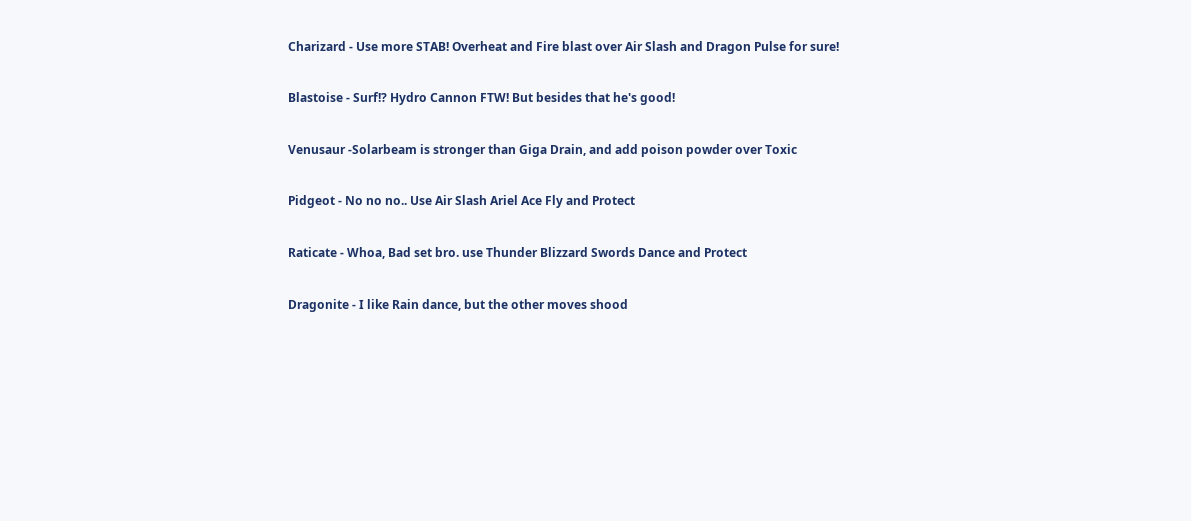Charizard - Use more STAB! Overheat and Fire blast over Air Slash and Dragon Pulse for sure!

Blastoise - Surf!? Hydro Cannon FTW! But besides that he's good!

Venusaur -Solarbeam is stronger than Giga Drain, and add poison powder over Toxic

Pidgeot - No no no.. Use Air Slash Ariel Ace Fly and Protect

Raticate - Whoa, Bad set bro. use Thunder Blizzard Swords Dance and Protect

Dragonite - I like Rain dance, but the other moves shood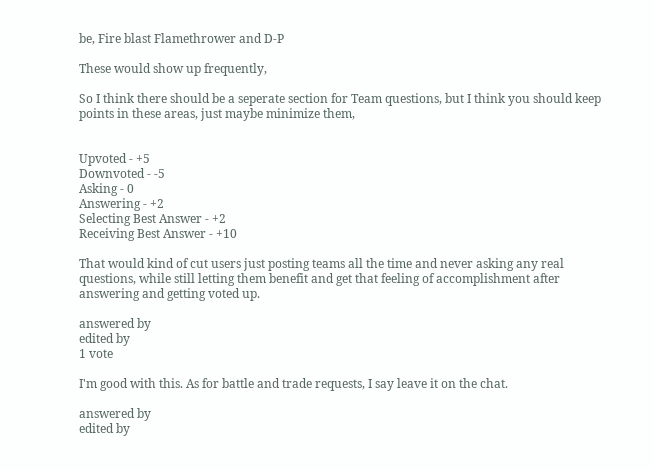be, Fire blast Flamethrower and D-P

These would show up frequently,

So I think there should be a seperate section for Team questions, but I think you should keep points in these areas, just maybe minimize them,


Upvoted - +5
Downvoted - -5
Asking - 0
Answering - +2
Selecting Best Answer - +2
Receiving Best Answer - +10

That would kind of cut users just posting teams all the time and never asking any real questions, while still letting them benefit and get that feeling of accomplishment after answering and getting voted up.

answered by
edited by
1 vote

I'm good with this. As for battle and trade requests, I say leave it on the chat.

answered by
edited by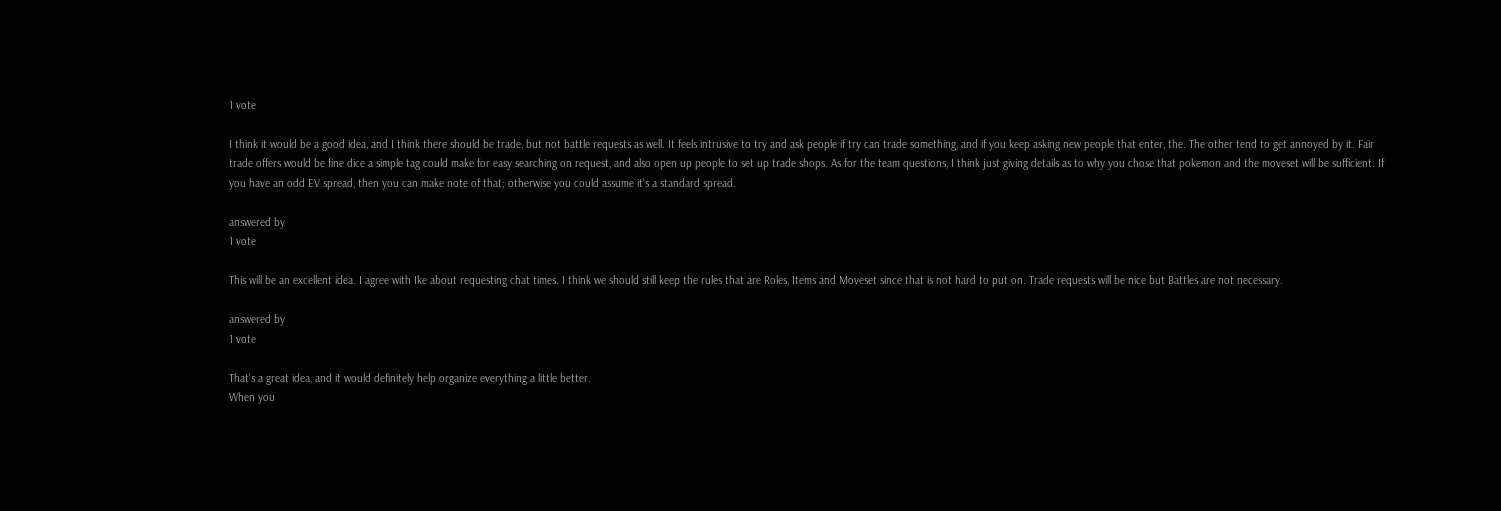1 vote

I think it would be a good idea, and I think there should be trade, but not battle requests as well. It feels intrusive to try and ask people if try can trade something, and if you keep asking new people that enter, the. The other tend to get annoyed by it. Fair trade offers would be fine dice a simple tag could make for easy searching on request, and also open up people to set up trade shops. As for the team questions, I think just giving details as to why you chose that pokemon and the moveset will be sufficient. If you have an odd EV spread, then you can make note of that; otherwise you could assume it's a standard spread.

answered by
1 vote

This will be an excellent idea. I agree with Ike about requesting chat times. I think we should still keep the rules that are Roles, Items and Moveset since that is not hard to put on. Trade requests will be nice but Battles are not necessary.

answered by
1 vote

That's a great idea, and it would definitely help organize everything a little better.
When you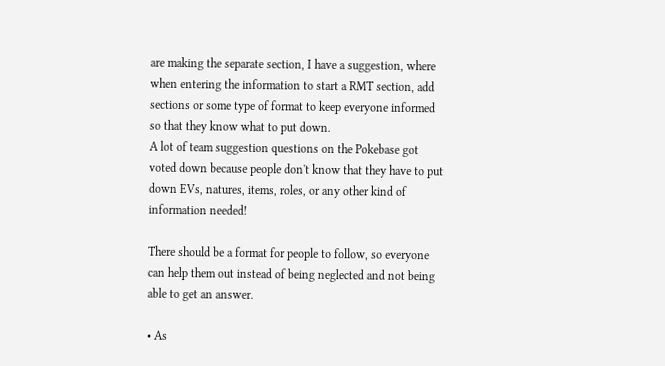are making the separate section, I have a suggestion, where when entering the information to start a RMT section, add sections or some type of format to keep everyone informed so that they know what to put down.
A lot of team suggestion questions on the Pokebase got voted down because people don't know that they have to put down EVs, natures, items, roles, or any other kind of information needed!

There should be a format for people to follow, so everyone can help them out instead of being neglected and not being able to get an answer.

• As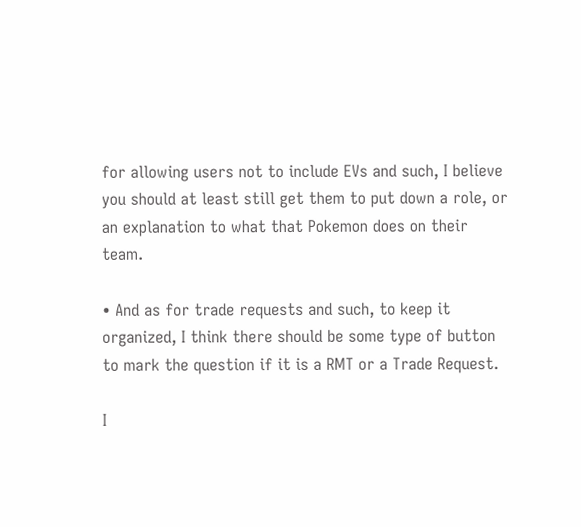for allowing users not to include EVs and such, I believe you should at least still get them to put down a role, or an explanation to what that Pokemon does on their team.

• And as for trade requests and such, to keep it organized, I think there should be some type of button to mark the question if it is a RMT or a Trade Request.

I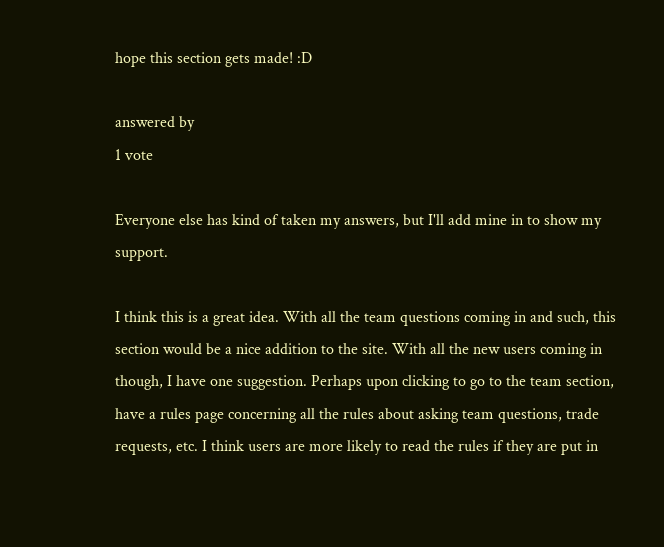hope this section gets made! :D

answered by
1 vote

Everyone else has kind of taken my answers, but I'll add mine in to show my support.

I think this is a great idea. With all the team questions coming in and such, this section would be a nice addition to the site. With all the new users coming in though, I have one suggestion. Perhaps upon clicking to go to the team section, have a rules page concerning all the rules about asking team questions, trade requests, etc. I think users are more likely to read the rules if they are put in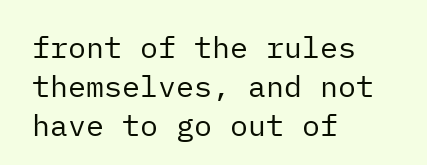front of the rules themselves, and not have to go out of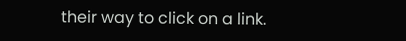their way to click on a link.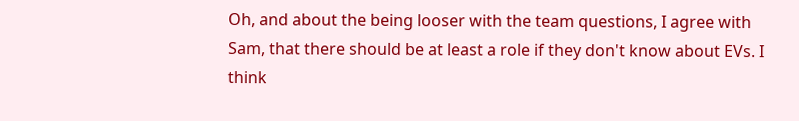Oh, and about the being looser with the team questions, I agree with Sam, that there should be at least a role if they don't know about EVs. I think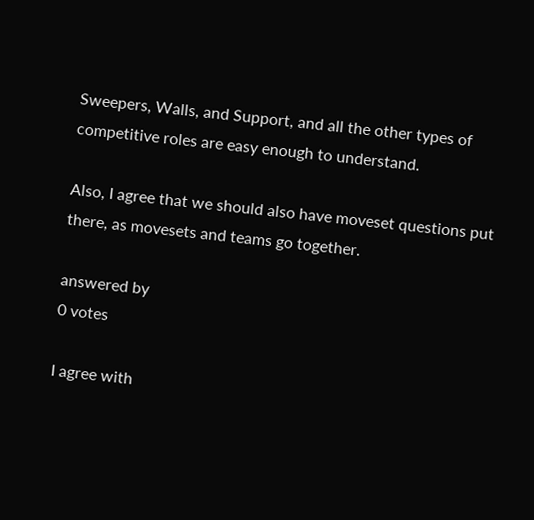Sweepers, Walls, and Support, and all the other types of competitive roles are easy enough to understand.

Also, I agree that we should also have moveset questions put there, as movesets and teams go together.

answered by
0 votes

I agree with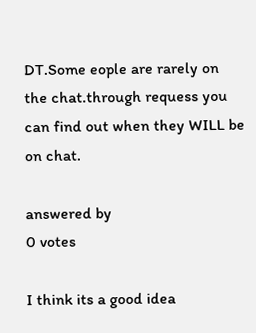DT.Some eople are rarely on the chat.through requess you can find out when they WILL be on chat.

answered by
0 votes

I think its a good idea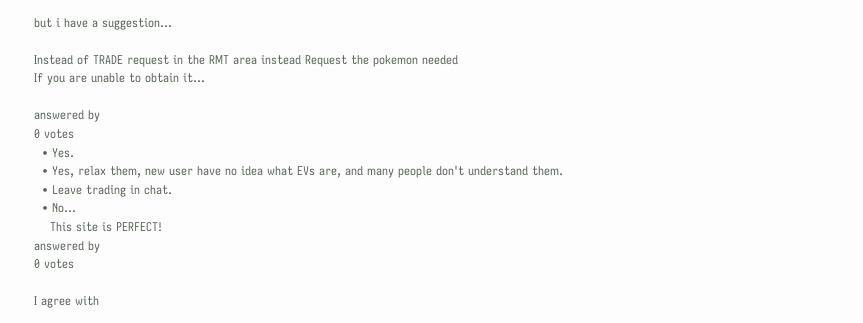but i have a suggestion...

Instead of TRADE request in the RMT area instead Request the pokemon needed
If you are unable to obtain it...

answered by
0 votes
  • Yes.
  • Yes, relax them, new user have no idea what EVs are, and many people don't understand them.
  • Leave trading in chat.
  • No...
    This site is PERFECT!
answered by
0 votes

I agree with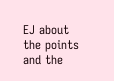EJ about the points and the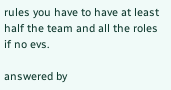rules you have to have at least half the team and all the roles if no evs.

answered by